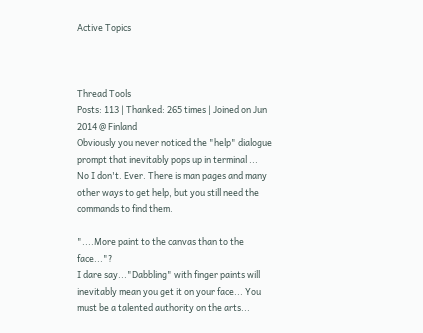Active Topics



Thread Tools
Posts: 113 | Thanked: 265 times | Joined on Jun 2014 @ Finland
Obviously you never noticed the "help" dialogue prompt that inevitably pops up in terminal ...
No I don't. Ever. There is man pages and many other ways to get help, but you still need the commands to find them.

"....More paint to the canvas than to the face..."?
I dare say..."Dabbling" with finger paints will inevitably mean you get it on your face... You must be a talented authority on the arts...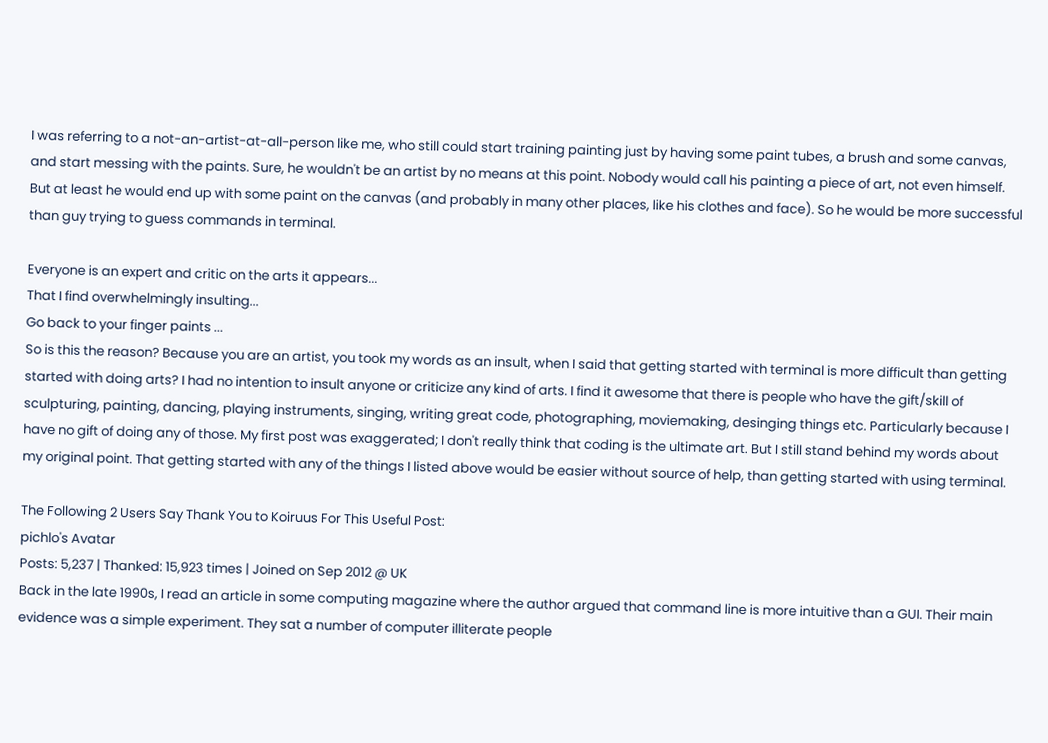I was referring to a not-an-artist-at-all-person like me, who still could start training painting just by having some paint tubes, a brush and some canvas, and start messing with the paints. Sure, he wouldn't be an artist by no means at this point. Nobody would call his painting a piece of art, not even himself. But at least he would end up with some paint on the canvas (and probably in many other places, like his clothes and face). So he would be more successful than guy trying to guess commands in terminal.

Everyone is an expert and critic on the arts it appears...
That I find overwhelmingly insulting...
Go back to your finger paints ...
So is this the reason? Because you are an artist, you took my words as an insult, when I said that getting started with terminal is more difficult than getting started with doing arts? I had no intention to insult anyone or criticize any kind of arts. I find it awesome that there is people who have the gift/skill of sculpturing, painting, dancing, playing instruments, singing, writing great code, photographing, moviemaking, desinging things etc. Particularly because I have no gift of doing any of those. My first post was exaggerated; I don't really think that coding is the ultimate art. But I still stand behind my words about my original point. That getting started with any of the things I listed above would be easier without source of help, than getting started with using terminal.

The Following 2 Users Say Thank You to Koiruus For This Useful Post:
pichlo's Avatar
Posts: 5,237 | Thanked: 15,923 times | Joined on Sep 2012 @ UK
Back in the late 1990s, I read an article in some computing magazine where the author argued that command line is more intuitive than a GUI. Their main evidence was a simple experiment. They sat a number of computer illiterate people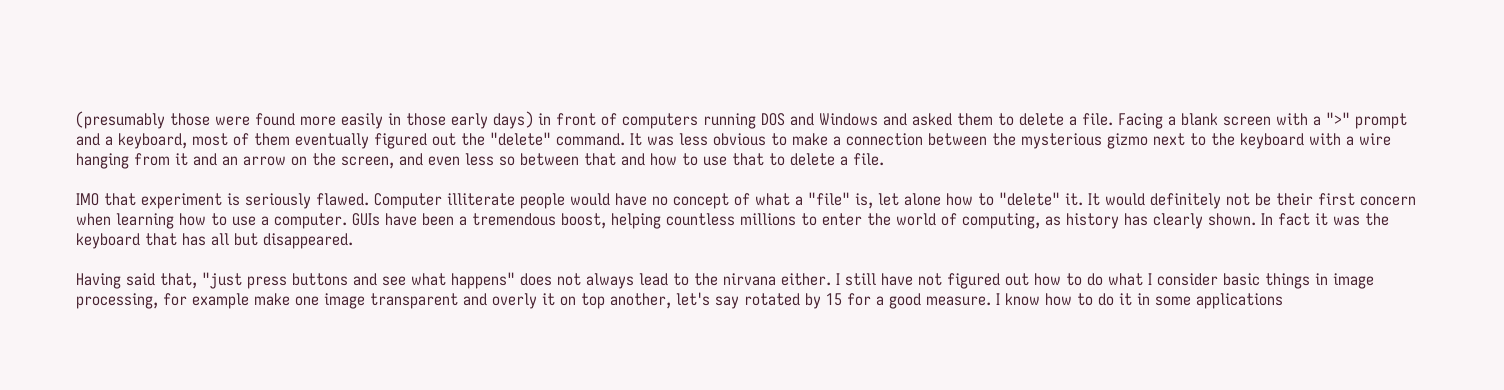(presumably those were found more easily in those early days) in front of computers running DOS and Windows and asked them to delete a file. Facing a blank screen with a ">" prompt and a keyboard, most of them eventually figured out the "delete" command. It was less obvious to make a connection between the mysterious gizmo next to the keyboard with a wire hanging from it and an arrow on the screen, and even less so between that and how to use that to delete a file.

IMO that experiment is seriously flawed. Computer illiterate people would have no concept of what a "file" is, let alone how to "delete" it. It would definitely not be their first concern when learning how to use a computer. GUIs have been a tremendous boost, helping countless millions to enter the world of computing, as history has clearly shown. In fact it was the keyboard that has all but disappeared.

Having said that, "just press buttons and see what happens" does not always lead to the nirvana either. I still have not figured out how to do what I consider basic things in image processing, for example make one image transparent and overly it on top another, let's say rotated by 15 for a good measure. I know how to do it in some applications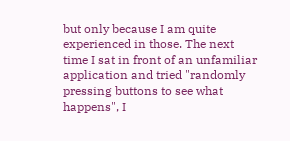but only because I am quite experienced in those. The next time I sat in front of an unfamiliar application and tried "randomly pressing buttons to see what happens", I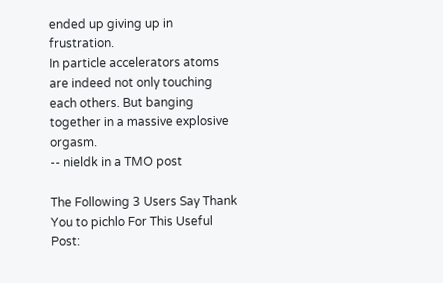ended up giving up in frustration.
In particle accelerators atoms are indeed not only touching each others. But banging together in a massive explosive orgasm.
-- nieldk in a TMO post

The Following 3 Users Say Thank You to pichlo For This Useful Post: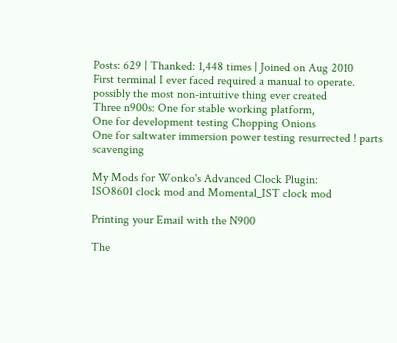Posts: 629 | Thanked: 1,448 times | Joined on Aug 2010
First terminal I ever faced required a manual to operate.
possibly the most non-intuitive thing ever created
Three n900s: One for stable working platform,
One for development testing Chopping Onions
One for saltwater immersion power testing resurrected ! parts scavenging

My Mods for Wonko's Advanced Clock Plugin:
ISO8601 clock mod and Momental_IST clock mod

Printing your Email with the N900

The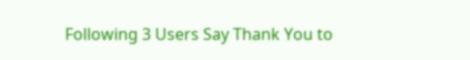Following 3 Users Say Thank You to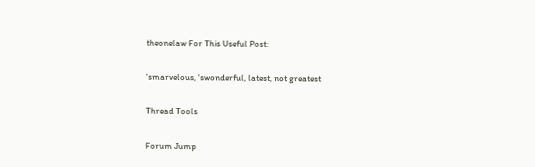theonelaw For This Useful Post:

'smarvelous, 'swonderful, latest, not greatest

Thread Tools

Forum Jump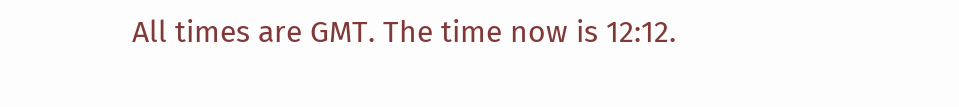All times are GMT. The time now is 12:12.